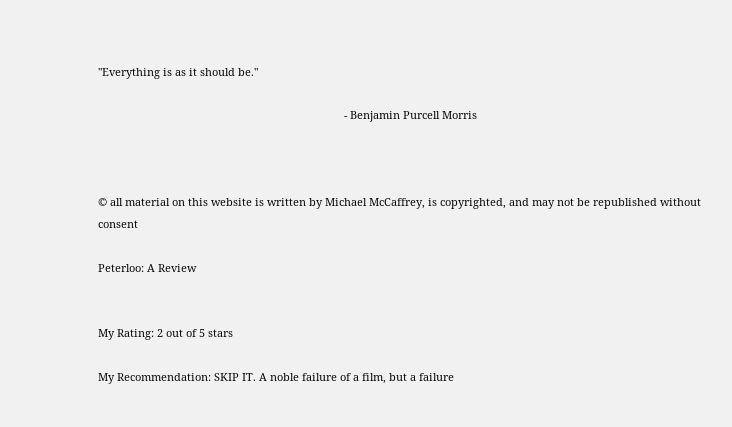"Everything is as it should be."

                                                                                  - Benjamin Purcell Morris



© all material on this website is written by Michael McCaffrey, is copyrighted, and may not be republished without consent

Peterloo: A Review


My Rating: 2 out of 5 stars

My Recommendation: SKIP IT. A noble failure of a film, but a failure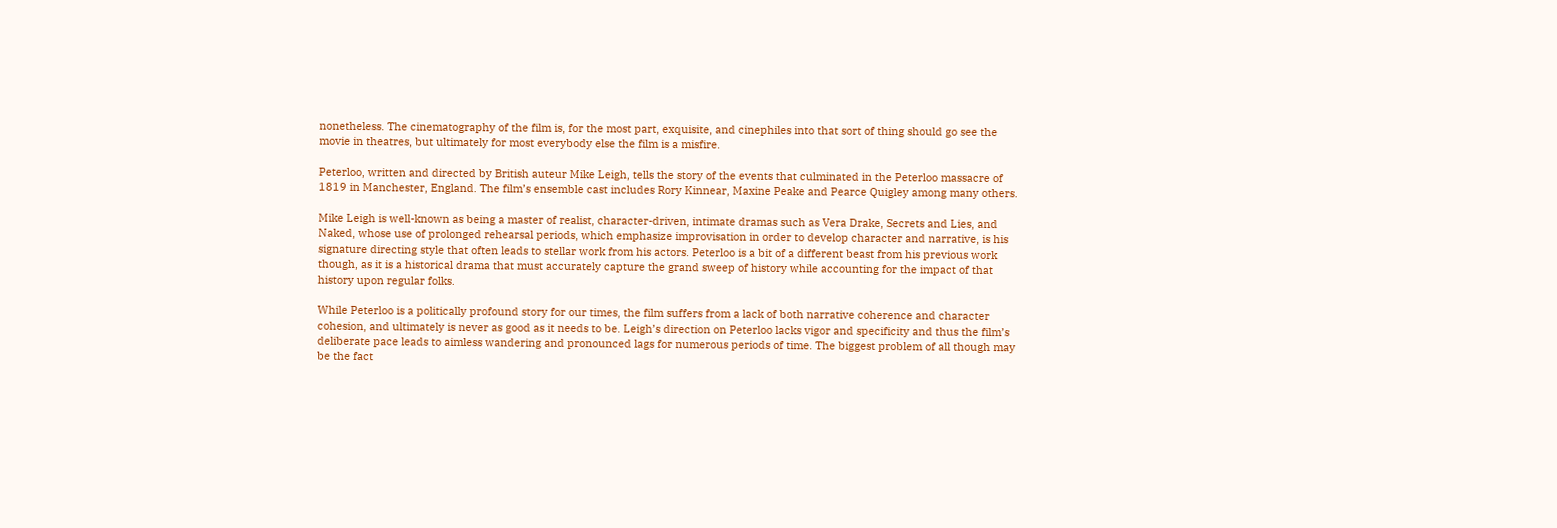nonetheless. The cinematography of the film is, for the most part, exquisite, and cinephiles into that sort of thing should go see the movie in theatres, but ultimately for most everybody else the film is a misfire.

Peterloo, written and directed by British auteur Mike Leigh, tells the story of the events that culminated in the Peterloo massacre of 1819 in Manchester, England. The film’s ensemble cast includes Rory Kinnear, Maxine Peake and Pearce Quigley among many others.

Mike Leigh is well-known as being a master of realist, character-driven, intimate dramas such as Vera Drake, Secrets and Lies, and Naked, whose use of prolonged rehearsal periods, which emphasize improvisation in order to develop character and narrative, is his signature directing style that often leads to stellar work from his actors. Peterloo is a bit of a different beast from his previous work though, as it is a historical drama that must accurately capture the grand sweep of history while accounting for the impact of that history upon regular folks.

While Peterloo is a politically profound story for our times, the film suffers from a lack of both narrative coherence and character cohesion, and ultimately is never as good as it needs to be. Leigh’s direction on Peterloo lacks vigor and specificity and thus the film’s deliberate pace leads to aimless wandering and pronounced lags for numerous periods of time. The biggest problem of all though may be the fact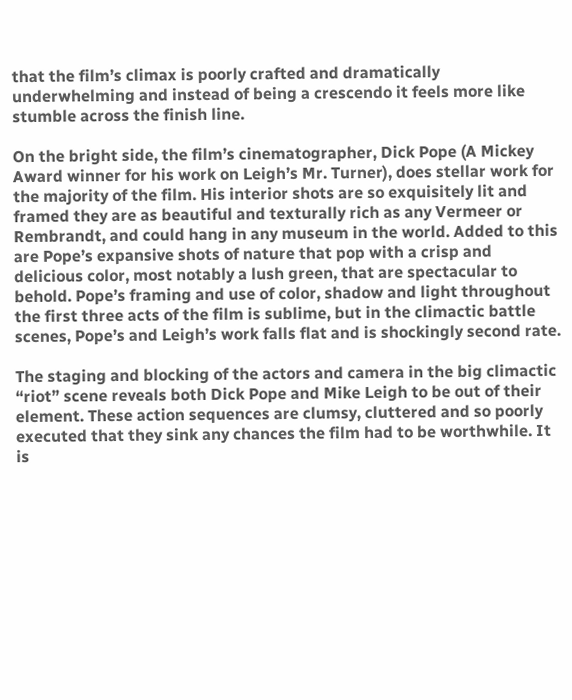that the film’s climax is poorly crafted and dramatically underwhelming and instead of being a crescendo it feels more like stumble across the finish line.

On the bright side, the film’s cinematographer, Dick Pope (A Mickey Award winner for his work on Leigh’s Mr. Turner), does stellar work for the majority of the film. His interior shots are so exquisitely lit and framed they are as beautiful and texturally rich as any Vermeer or Rembrandt, and could hang in any museum in the world. Added to this are Pope’s expansive shots of nature that pop with a crisp and delicious color, most notably a lush green, that are spectacular to behold. Pope’s framing and use of color, shadow and light throughout the first three acts of the film is sublime, but in the climactic battle scenes, Pope’s and Leigh’s work falls flat and is shockingly second rate.

The staging and blocking of the actors and camera in the big climactic “riot” scene reveals both Dick Pope and Mike Leigh to be out of their element. These action sequences are clumsy, cluttered and so poorly executed that they sink any chances the film had to be worthwhile. It is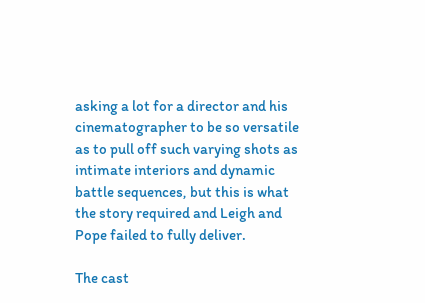asking a lot for a director and his cinematographer to be so versatile as to pull off such varying shots as intimate interiors and dynamic battle sequences, but this is what the story required and Leigh and Pope failed to fully deliver.

The cast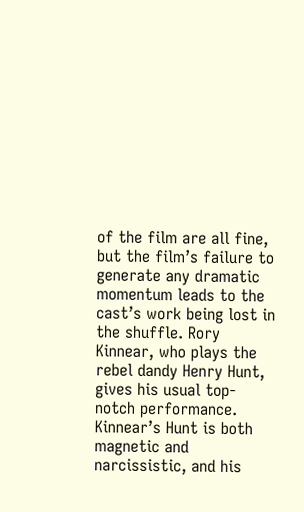of the film are all fine, but the film’s failure to generate any dramatic momentum leads to the cast’s work being lost in the shuffle. Rory Kinnear, who plays the rebel dandy Henry Hunt, gives his usual top-notch performance. Kinnear’s Hunt is both magnetic and narcissistic, and his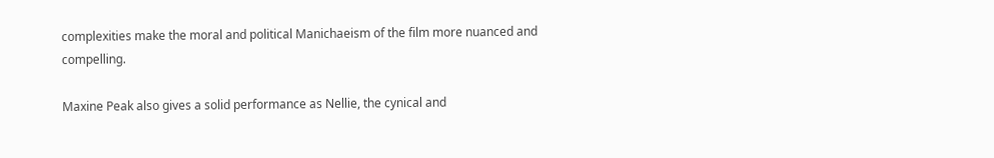complexities make the moral and political Manichaeism of the film more nuanced and compelling.

Maxine Peak also gives a solid performance as Nellie, the cynical and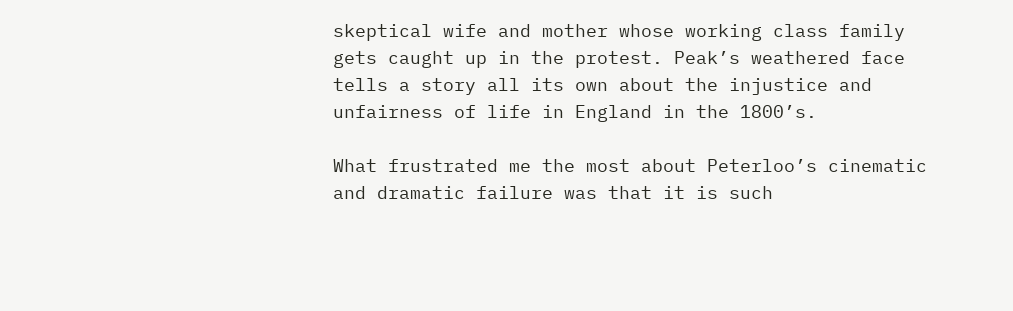skeptical wife and mother whose working class family gets caught up in the protest. Peak’s weathered face tells a story all its own about the injustice and unfairness of life in England in the 1800’s.

What frustrated me the most about Peterloo’s cinematic and dramatic failure was that it is such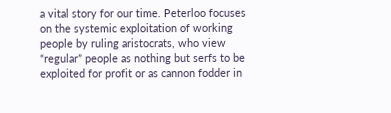a vital story for our time. Peterloo focuses on the systemic exploitation of working people by ruling aristocrats, who view “regular” people as nothing but serfs to be exploited for profit or as cannon fodder in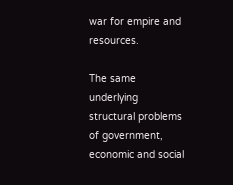war for empire and resources.

The same underlying structural problems of government, economic and social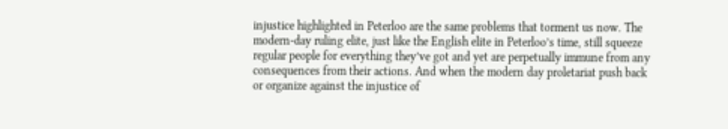injustice highlighted in Peterloo are the same problems that torment us now. The modern-day ruling elite, just like the English elite in Peterloo’s time, still squeeze regular people for everything they’ve got and yet are perpetually immune from any consequences from their actions. And when the modern day proletariat push back or organize against the injustice of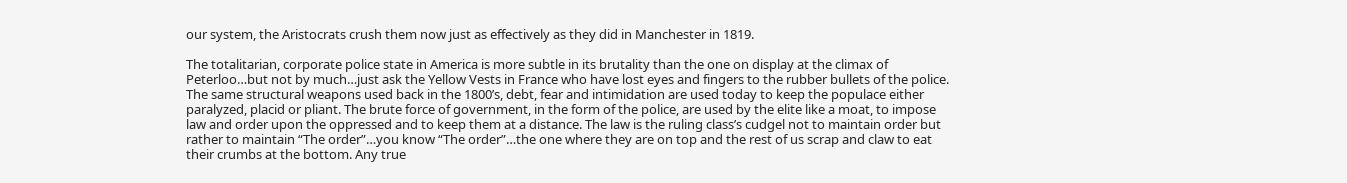our system, the Aristocrats crush them now just as effectively as they did in Manchester in 1819.

The totalitarian, corporate police state in America is more subtle in its brutality than the one on display at the climax of Peterloo…but not by much…just ask the Yellow Vests in France who have lost eyes and fingers to the rubber bullets of the police. The same structural weapons used back in the 1800’s, debt, fear and intimidation are used today to keep the populace either paralyzed, placid or pliant. The brute force of government, in the form of the police, are used by the elite like a moat, to impose law and order upon the oppressed and to keep them at a distance. The law is the ruling class’s cudgel not to maintain order but rather to maintain “The order”…you know “The order”…the one where they are on top and the rest of us scrap and claw to eat their crumbs at the bottom. Any true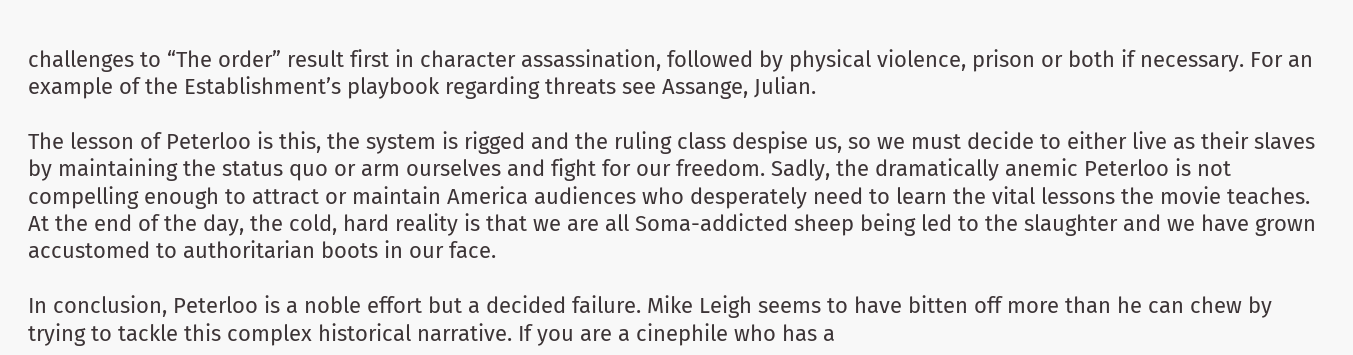challenges to “The order” result first in character assassination, followed by physical violence, prison or both if necessary. For an example of the Establishment’s playbook regarding threats see Assange, Julian.

The lesson of Peterloo is this, the system is rigged and the ruling class despise us, so we must decide to either live as their slaves by maintaining the status quo or arm ourselves and fight for our freedom. Sadly, the dramatically anemic Peterloo is not compelling enough to attract or maintain America audiences who desperately need to learn the vital lessons the movie teaches. At the end of the day, the cold, hard reality is that we are all Soma-addicted sheep being led to the slaughter and we have grown accustomed to authoritarian boots in our face.

In conclusion, Peterloo is a noble effort but a decided failure. Mike Leigh seems to have bitten off more than he can chew by trying to tackle this complex historical narrative. If you are a cinephile who has a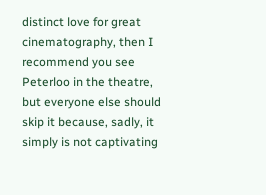distinct love for great cinematography, then I recommend you see Peterloo in the theatre, but everyone else should skip it because, sadly, it simply is not captivating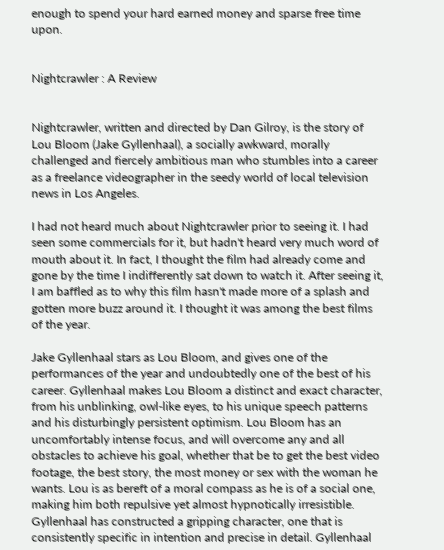enough to spend your hard earned money and sparse free time upon.


Nightcrawler : A Review


Nightcrawler, written and directed by Dan Gilroy, is the story of Lou Bloom (Jake Gyllenhaal), a socially awkward, morally challenged and fiercely ambitious man who stumbles into a career as a freelance videographer in the seedy world of local television news in Los Angeles.

I had not heard much about Nightcrawler prior to seeing it. I had seen some commercials for it, but hadn't heard very much word of mouth about it. In fact, I thought the film had already come and gone by the time I indifferently sat down to watch it. After seeing it, I am baffled as to why this film hasn't made more of a splash and gotten more buzz around it. I thought it was among the best films of the year.

Jake Gyllenhaal stars as Lou Bloom, and gives one of the performances of the year and undoubtedly one of the best of his career. Gyllenhaal makes Lou Bloom a distinct and exact character, from his unblinking, owl-like eyes, to his unique speech patterns and his disturbingly persistent optimism. Lou Bloom has an uncomfortably intense focus, and will overcome any and all obstacles to achieve his goal, whether that be to get the best video footage, the best story, the most money or sex with the woman he wants. Lou is as bereft of a moral compass as he is of a social one, making him both repulsive yet almost hypnotically irresistible. Gyllenhaal has constructed a gripping character, one that is consistently specific in intention and precise in detail. Gyllenhaal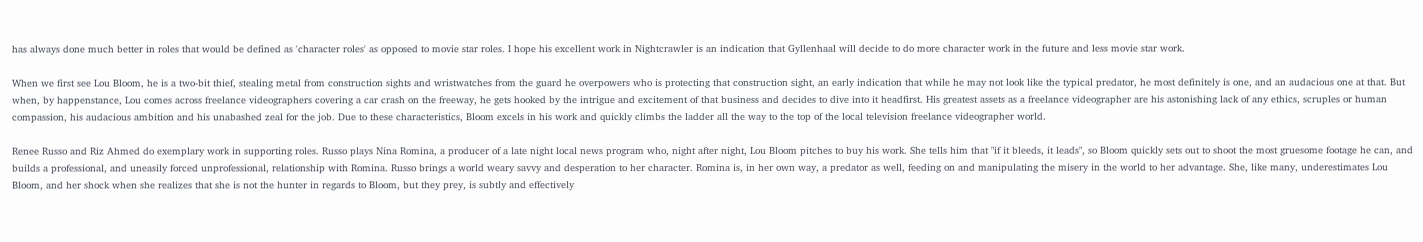has always done much better in roles that would be defined as 'character roles' as opposed to movie star roles. I hope his excellent work in Nightcrawler is an indication that Gyllenhaal will decide to do more character work in the future and less movie star work.

When we first see Lou Bloom, he is a two-bit thief, stealing metal from construction sights and wristwatches from the guard he overpowers who is protecting that construction sight, an early indication that while he may not look like the typical predator, he most definitely is one, and an audacious one at that. But when, by happenstance, Lou comes across freelance videographers covering a car crash on the freeway, he gets hooked by the intrigue and excitement of that business and decides to dive into it headfirst. His greatest assets as a freelance videographer are his astonishing lack of any ethics, scruples or human compassion, his audacious ambition and his unabashed zeal for the job. Due to these characteristics, Bloom excels in his work and quickly climbs the ladder all the way to the top of the local television freelance videographer world.

Renee Russo and Riz Ahmed do exemplary work in supporting roles. Russo plays Nina Romina, a producer of a late night local news program who, night after night, Lou Bloom pitches to buy his work. She tells him that "if it bleeds, it leads", so Bloom quickly sets out to shoot the most gruesome footage he can, and builds a professional, and uneasily forced unprofessional, relationship with Romina. Russo brings a world weary savvy and desperation to her character. Romina is, in her own way, a predator as well, feeding on and manipulating the misery in the world to her advantage. She, like many, underestimates Lou Bloom, and her shock when she realizes that she is not the hunter in regards to Bloom, but they prey, is subtly and effectively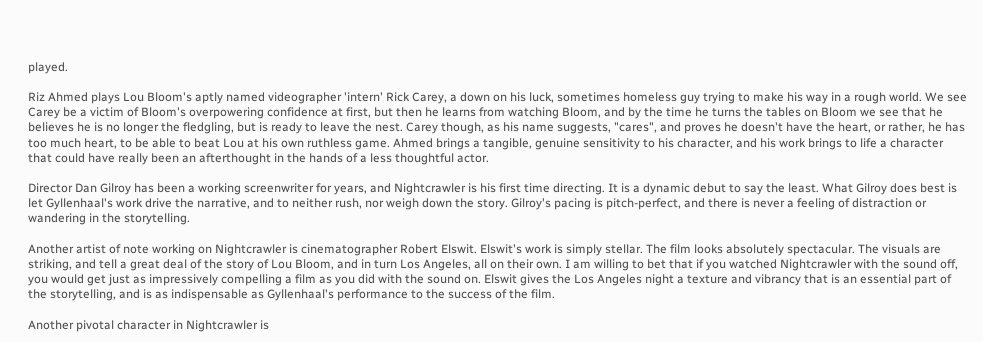played.

Riz Ahmed plays Lou Bloom's aptly named videographer 'intern' Rick Carey, a down on his luck, sometimes homeless guy trying to make his way in a rough world. We see Carey be a victim of Bloom's overpowering confidence at first, but then he learns from watching Bloom, and by the time he turns the tables on Bloom we see that he believes he is no longer the fledgling, but is ready to leave the nest. Carey though, as his name suggests, "cares", and proves he doesn't have the heart, or rather, he has too much heart, to be able to beat Lou at his own ruthless game. Ahmed brings a tangible, genuine sensitivity to his character, and his work brings to life a character that could have really been an afterthought in the hands of a less thoughtful actor.

Director Dan Gilroy has been a working screenwriter for years, and Nightcrawler is his first time directing. It is a dynamic debut to say the least. What Gilroy does best is let Gyllenhaal's work drive the narrative, and to neither rush, nor weigh down the story. Gilroy's pacing is pitch-perfect, and there is never a feeling of distraction or wandering in the storytelling.

Another artist of note working on Nightcrawler is cinematographer Robert Elswit. Elswit's work is simply stellar. The film looks absolutely spectacular. The visuals are striking, and tell a great deal of the story of Lou Bloom, and in turn Los Angeles, all on their own. I am willing to bet that if you watched Nightcrawler with the sound off, you would get just as impressively compelling a film as you did with the sound on. Elswit gives the Los Angeles night a texture and vibrancy that is an essential part of the storytelling, and is as indispensable as Gyllenhaal's performance to the success of the film.

Another pivotal character in Nightcrawler is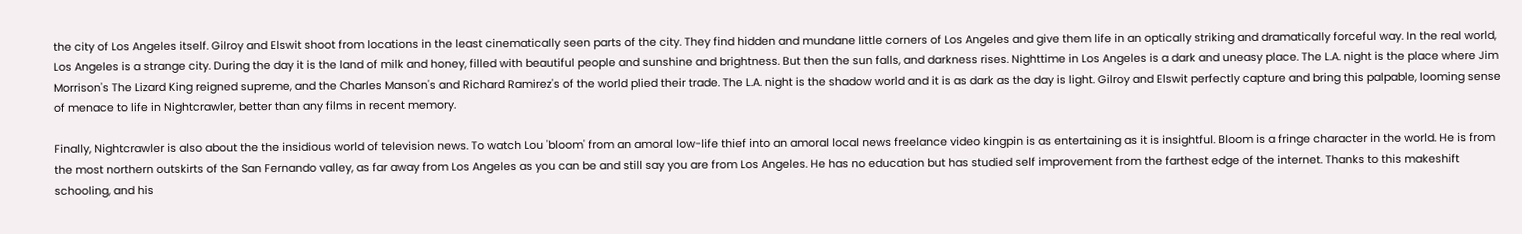the city of Los Angeles itself. Gilroy and Elswit shoot from locations in the least cinematically seen parts of the city. They find hidden and mundane little corners of Los Angeles and give them life in an optically striking and dramatically forceful way. In the real world, Los Angeles is a strange city. During the day it is the land of milk and honey, filled with beautiful people and sunshine and brightness. But then the sun falls, and darkness rises. Nighttime in Los Angeles is a dark and uneasy place. The L.A. night is the place where Jim Morrison's The Lizard King reigned supreme, and the Charles Manson's and Richard Ramirez's of the world plied their trade. The L.A. night is the shadow world and it is as dark as the day is light. Gilroy and Elswit perfectly capture and bring this palpable, looming sense of menace to life in Nightcrawler, better than any films in recent memory.

Finally, Nightcrawler is also about the the insidious world of television news. To watch Lou 'bloom' from an amoral low-life thief into an amoral local news freelance video kingpin is as entertaining as it is insightful. Bloom is a fringe character in the world. He is from the most northern outskirts of the San Fernando valley, as far away from Los Angeles as you can be and still say you are from Los Angeles. He has no education but has studied self improvement from the farthest edge of the internet. Thanks to this makeshift schooling, and his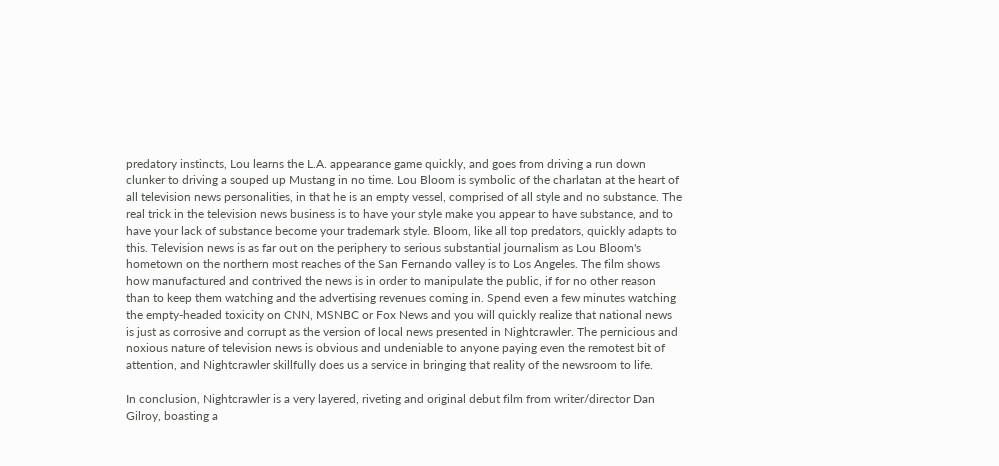predatory instincts, Lou learns the L.A. appearance game quickly, and goes from driving a run down clunker to driving a souped up Mustang in no time. Lou Bloom is symbolic of the charlatan at the heart of all television news personalities, in that he is an empty vessel, comprised of all style and no substance. The real trick in the television news business is to have your style make you appear to have substance, and to have your lack of substance become your trademark style. Bloom, like all top predators, quickly adapts to this. Television news is as far out on the periphery to serious substantial journalism as Lou Bloom's hometown on the northern most reaches of the San Fernando valley is to Los Angeles. The film shows how manufactured and contrived the news is in order to manipulate the public, if for no other reason than to keep them watching and the advertising revenues coming in. Spend even a few minutes watching the empty-headed toxicity on CNN, MSNBC or Fox News and you will quickly realize that national news is just as corrosive and corrupt as the version of local news presented in Nightcrawler. The pernicious and noxious nature of television news is obvious and undeniable to anyone paying even the remotest bit of attention, and Nightcrawler skillfully does us a service in bringing that reality of the newsroom to life.

In conclusion, Nightcrawler is a very layered, riveting and original debut film from writer/director Dan Gilroy, boasting a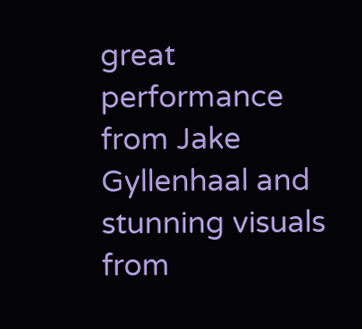great performance from Jake Gyllenhaal and stunning visuals from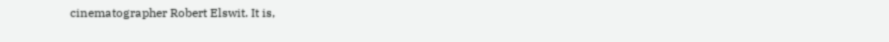cinematographer Robert Elswit. It is,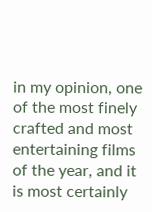in my opinion, one of the most finely crafted and most entertaining films of the year, and it is most certainly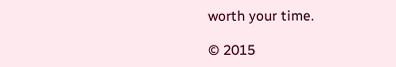worth your time.

© 2015